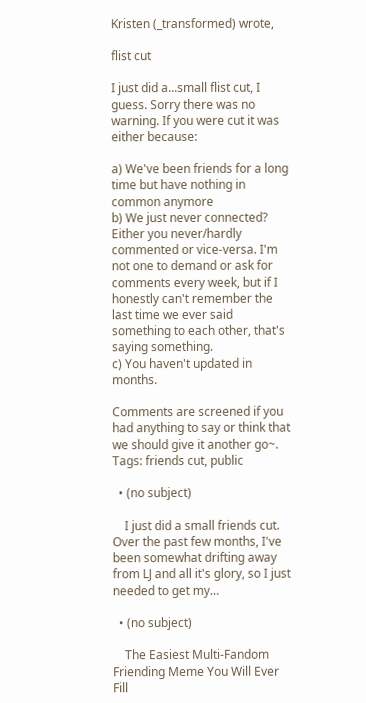Kristen (_transformed) wrote,

flist cut

I just did a...small flist cut, I guess. Sorry there was no warning. If you were cut it was either because:

a) We've been friends for a long time but have nothing in common anymore
b) We just never connected? Either you never/hardly commented or vice-versa. I'm not one to demand or ask for comments every week, but if I honestly can't remember the last time we ever said something to each other, that's saying something.
c) You haven't updated in months.

Comments are screened if you had anything to say or think that we should give it another go~.
Tags: friends cut, public

  • (no subject)

    I just did a small friends cut. Over the past few months, I've been somewhat drifting away from LJ and all it's glory, so I just needed to get my…

  • (no subject)

    The Easiest Multi-Fandom Friending Meme You Will Ever Fill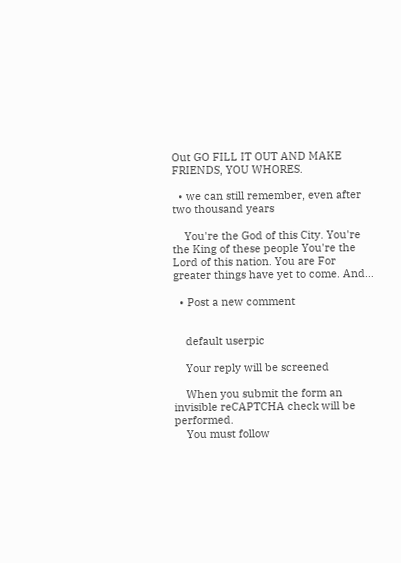Out GO FILL IT OUT AND MAKE FRIENDS, YOU WHORES.

  • we can still remember, even after two thousand years

    You're the God of this City. You're the King of these people You're the Lord of this nation. You are For greater things have yet to come. And…

  • Post a new comment


    default userpic

    Your reply will be screened

    When you submit the form an invisible reCAPTCHA check will be performed.
    You must follow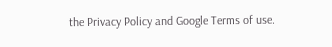the Privacy Policy and Google Terms of use.